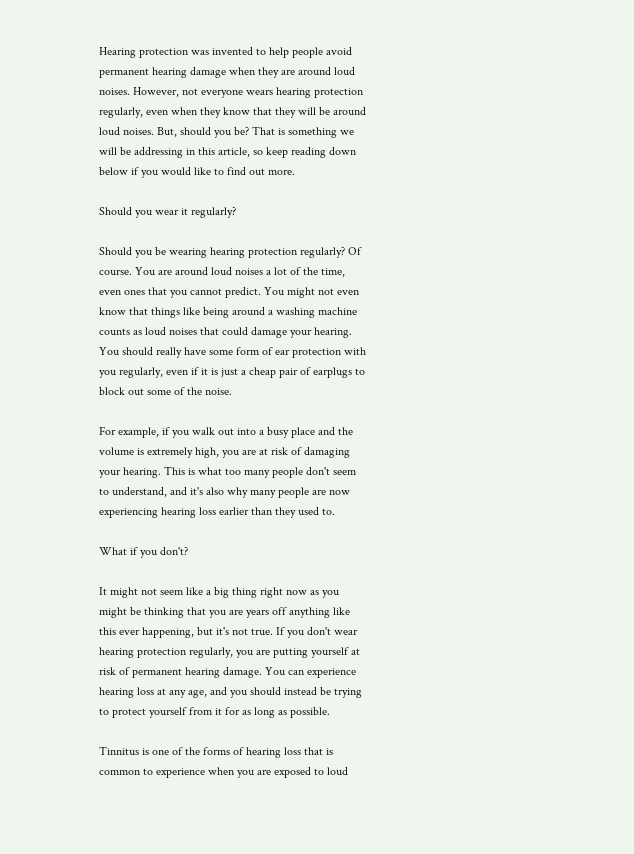Hearing protection was invented to help people avoid permanent hearing damage when they are around loud noises. However, not everyone wears hearing protection regularly, even when they know that they will be around loud noises. But, should you be? That is something we will be addressing in this article, so keep reading down below if you would like to find out more.

Should you wear it regularly?

Should you be wearing hearing protection regularly? Of course. You are around loud noises a lot of the time, even ones that you cannot predict. You might not even know that things like being around a washing machine counts as loud noises that could damage your hearing. You should really have some form of ear protection with you regularly, even if it is just a cheap pair of earplugs to block out some of the noise.

For example, if you walk out into a busy place and the volume is extremely high, you are at risk of damaging your hearing. This is what too many people don't seem to understand, and it's also why many people are now experiencing hearing loss earlier than they used to.

What if you don't?

It might not seem like a big thing right now as you might be thinking that you are years off anything like this ever happening, but it's not true. If you don't wear hearing protection regularly, you are putting yourself at risk of permanent hearing damage. You can experience hearing loss at any age, and you should instead be trying to protect yourself from it for as long as possible.

Tinnitus is one of the forms of hearing loss that is common to experience when you are exposed to loud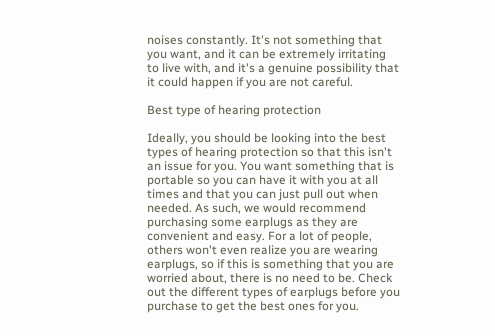noises constantly. It's not something that you want, and it can be extremely irritating to live with, and it's a genuine possibility that it could happen if you are not careful.

Best type of hearing protection

Ideally, you should be looking into the best types of hearing protection so that this isn't an issue for you. You want something that is portable so you can have it with you at all times and that you can just pull out when needed. As such, we would recommend purchasing some earplugs as they are convenient and easy. For a lot of people, others won't even realize you are wearing earplugs, so if this is something that you are worried about, there is no need to be. Check out the different types of earplugs before you purchase to get the best ones for you.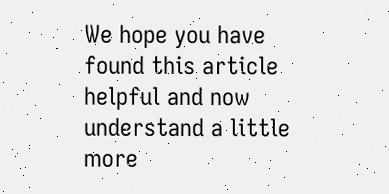We hope you have found this article helpful and now understand a little more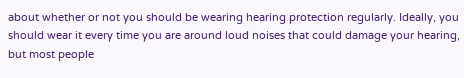about whether or not you should be wearing hearing protection regularly. Ideally, you should wear it every time you are around loud noises that could damage your hearing, but most people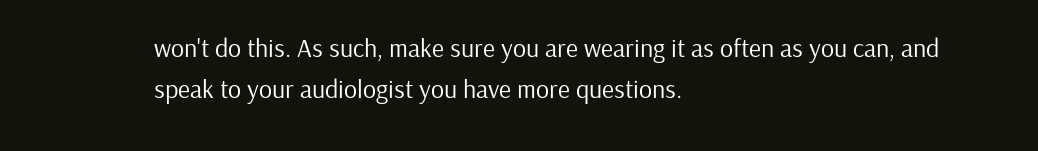won't do this. As such, make sure you are wearing it as often as you can, and speak to your audiologist you have more questions.